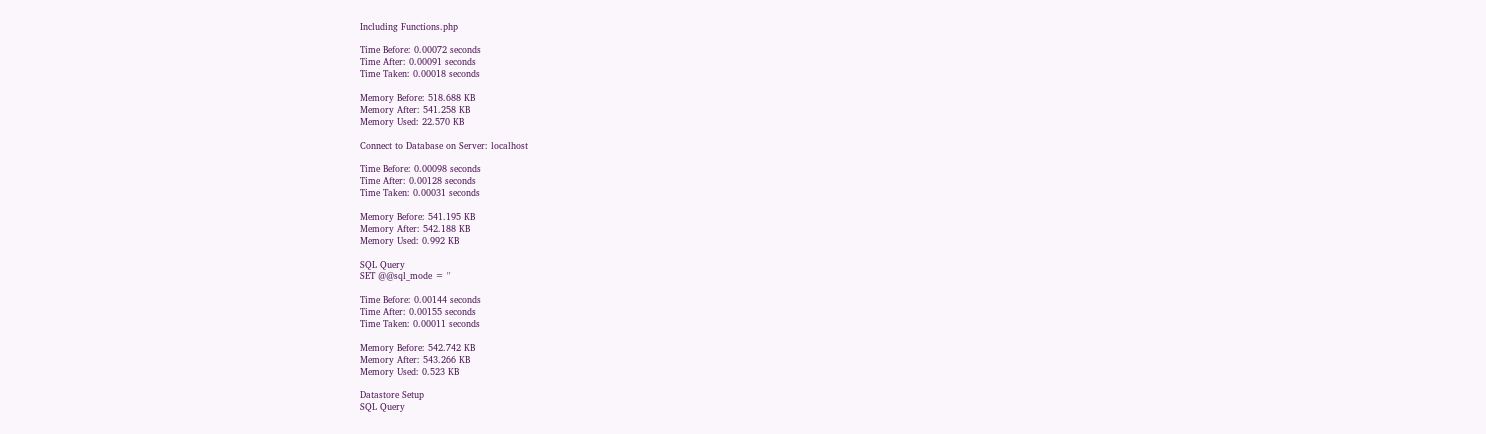Including Functions.php

Time Before: 0.00072 seconds
Time After: 0.00091 seconds
Time Taken: 0.00018 seconds

Memory Before: 518.688 KB
Memory After: 541.258 KB
Memory Used: 22.570 KB

Connect to Database on Server: localhost

Time Before: 0.00098 seconds
Time After: 0.00128 seconds
Time Taken: 0.00031 seconds

Memory Before: 541.195 KB
Memory After: 542.188 KB
Memory Used: 0.992 KB

SQL Query
SET @@sql_mode = ''

Time Before: 0.00144 seconds
Time After: 0.00155 seconds
Time Taken: 0.00011 seconds

Memory Before: 542.742 KB
Memory After: 543.266 KB
Memory Used: 0.523 KB

Datastore Setup
SQL Query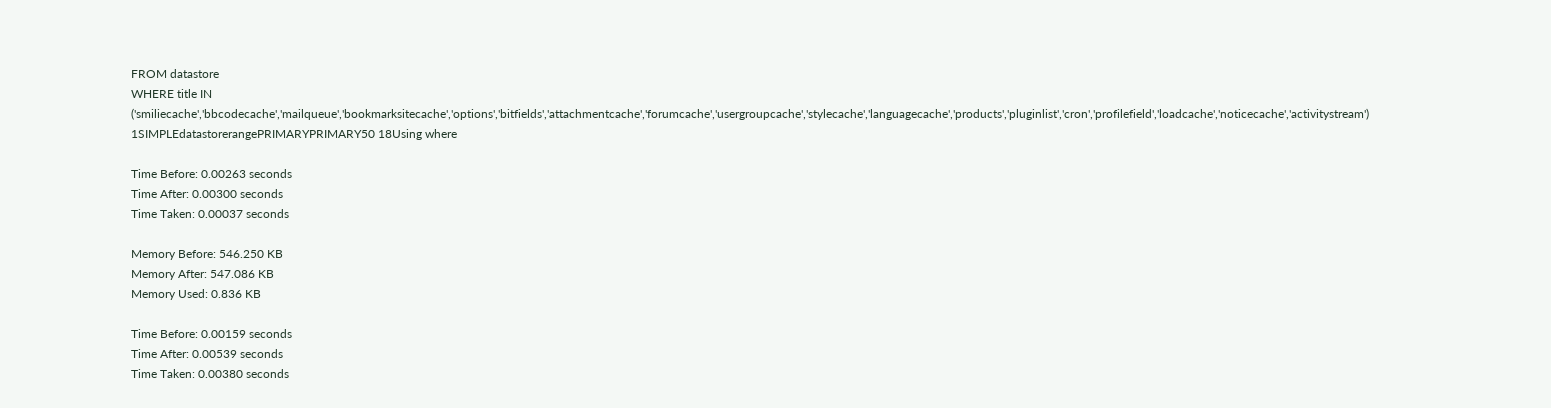FROM datastore
WHERE title IN ('smiliecache','bbcodecache','mailqueue','bookmarksitecache','options','bitfields','attachmentcache','forumcache','usergroupcache','stylecache','languagecache','products','pluginlist','cron','profilefield','loadcache','noticecache','activitystream')
1SIMPLEdatastorerangePRIMARYPRIMARY50 18Using where

Time Before: 0.00263 seconds
Time After: 0.00300 seconds
Time Taken: 0.00037 seconds

Memory Before: 546.250 KB
Memory After: 547.086 KB
Memory Used: 0.836 KB

Time Before: 0.00159 seconds
Time After: 0.00539 seconds
Time Taken: 0.00380 seconds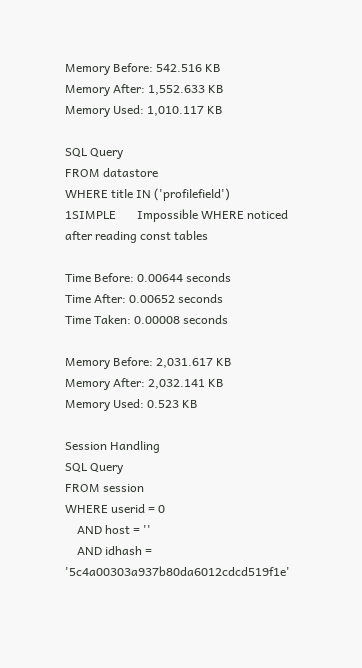Memory Before: 542.516 KB
Memory After: 1,552.633 KB
Memory Used: 1,010.117 KB

SQL Query
FROM datastore
WHERE title IN ('profilefield')
1SIMPLE       Impossible WHERE noticed after reading const tables

Time Before: 0.00644 seconds
Time After: 0.00652 seconds
Time Taken: 0.00008 seconds

Memory Before: 2,031.617 KB
Memory After: 2,032.141 KB
Memory Used: 0.523 KB

Session Handling
SQL Query
FROM session
WHERE userid = 0
    AND host = ''
    AND idhash = '5c4a00303a937b80da6012cdcd519f1e'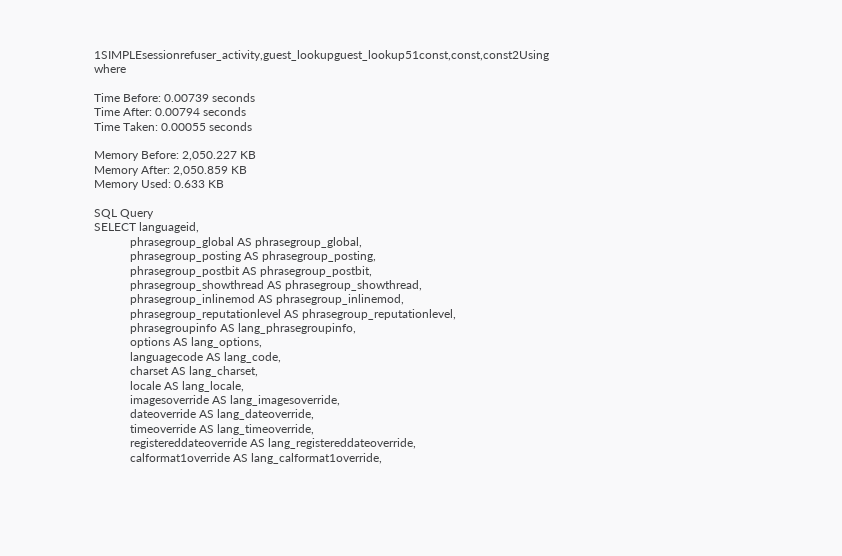1SIMPLEsessionrefuser_activity,guest_lookupguest_lookup51const,const,const2Using where

Time Before: 0.00739 seconds
Time After: 0.00794 seconds
Time Taken: 0.00055 seconds

Memory Before: 2,050.227 KB
Memory After: 2,050.859 KB
Memory Used: 0.633 KB

SQL Query
SELECT languageid,
            phrasegroup_global AS phrasegroup_global,
            phrasegroup_posting AS phrasegroup_posting,
            phrasegroup_postbit AS phrasegroup_postbit,
            phrasegroup_showthread AS phrasegroup_showthread,
            phrasegroup_inlinemod AS phrasegroup_inlinemod,
            phrasegroup_reputationlevel AS phrasegroup_reputationlevel,
            phrasegroupinfo AS lang_phrasegroupinfo,
            options AS lang_options,
            languagecode AS lang_code,
            charset AS lang_charset,
            locale AS lang_locale,
            imagesoverride AS lang_imagesoverride,
            dateoverride AS lang_dateoverride,
            timeoverride AS lang_timeoverride,
            registereddateoverride AS lang_registereddateoverride,
            calformat1override AS lang_calformat1override,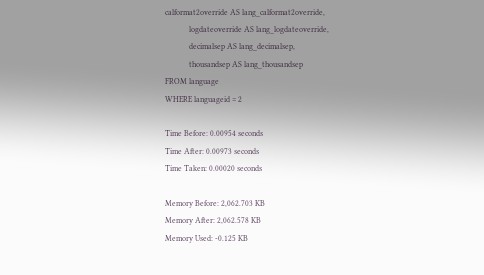calformat2override AS lang_calformat2override,
            logdateoverride AS lang_logdateoverride,
            decimalsep AS lang_decimalsep,
            thousandsep AS lang_thousandsep
FROM language
WHERE languageid = 2

Time Before: 0.00954 seconds
Time After: 0.00973 seconds
Time Taken: 0.00020 seconds

Memory Before: 2,062.703 KB
Memory After: 2,062.578 KB
Memory Used: -0.125 KB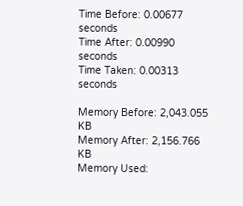Time Before: 0.00677 seconds
Time After: 0.00990 seconds
Time Taken: 0.00313 seconds

Memory Before: 2,043.055 KB
Memory After: 2,156.766 KB
Memory Used: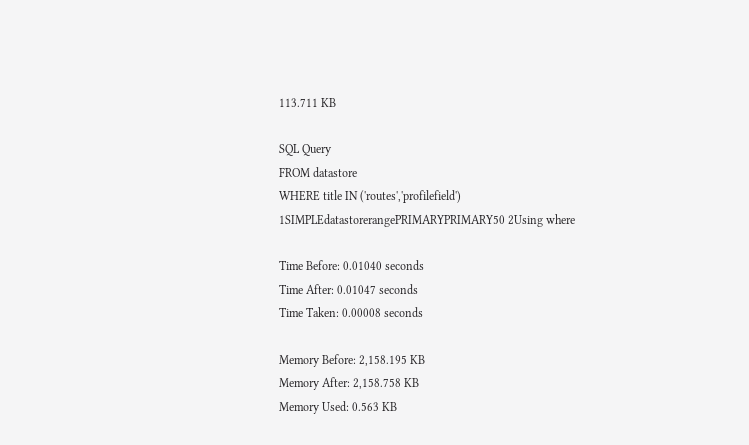113.711 KB

SQL Query
FROM datastore
WHERE title IN ('routes','profilefield')
1SIMPLEdatastorerangePRIMARYPRIMARY50 2Using where

Time Before: 0.01040 seconds
Time After: 0.01047 seconds
Time Taken: 0.00008 seconds

Memory Before: 2,158.195 KB
Memory After: 2,158.758 KB
Memory Used: 0.563 KB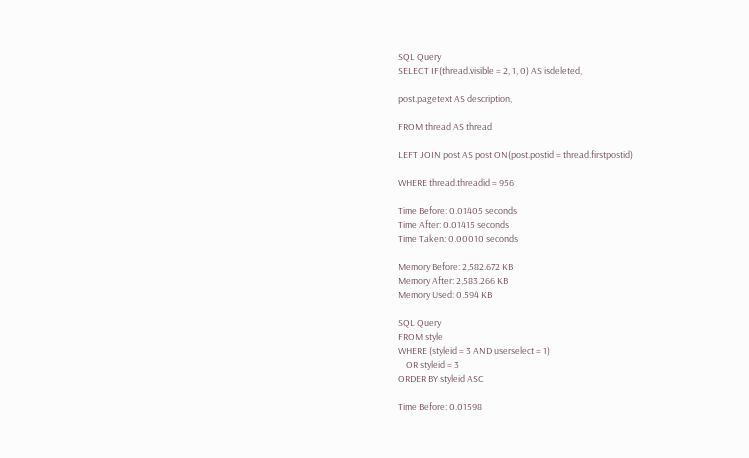SQL Query
SELECT IF(thread.visible = 2, 1, 0) AS isdeleted,

post.pagetext AS description,

FROM thread AS thread

LEFT JOIN post AS post ON(post.postid = thread.firstpostid)

WHERE thread.threadid = 956

Time Before: 0.01405 seconds
Time After: 0.01415 seconds
Time Taken: 0.00010 seconds

Memory Before: 2,582.672 KB
Memory After: 2,583.266 KB
Memory Used: 0.594 KB

SQL Query
FROM style
WHERE (styleid = 3 AND userselect = 1)
    OR styleid = 3
ORDER BY styleid ASC

Time Before: 0.01598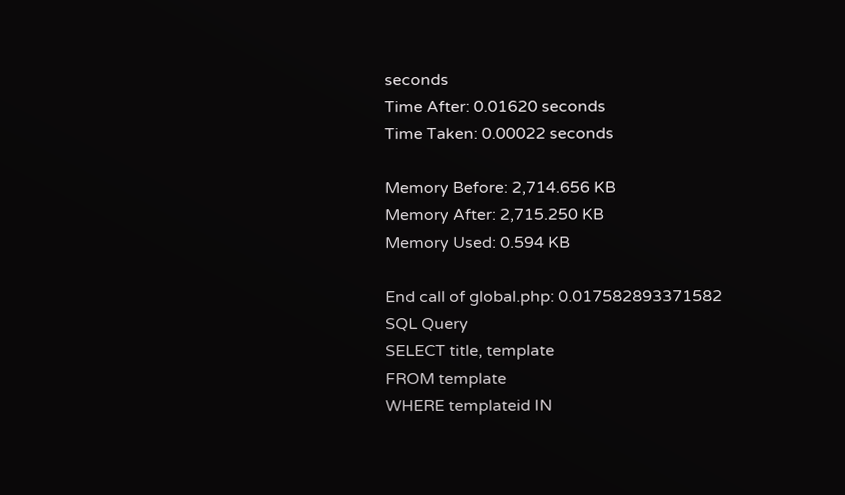seconds
Time After: 0.01620 seconds
Time Taken: 0.00022 seconds

Memory Before: 2,714.656 KB
Memory After: 2,715.250 KB
Memory Used: 0.594 KB

End call of global.php: 0.017582893371582
SQL Query
SELECT title, template
FROM template
WHERE templateid IN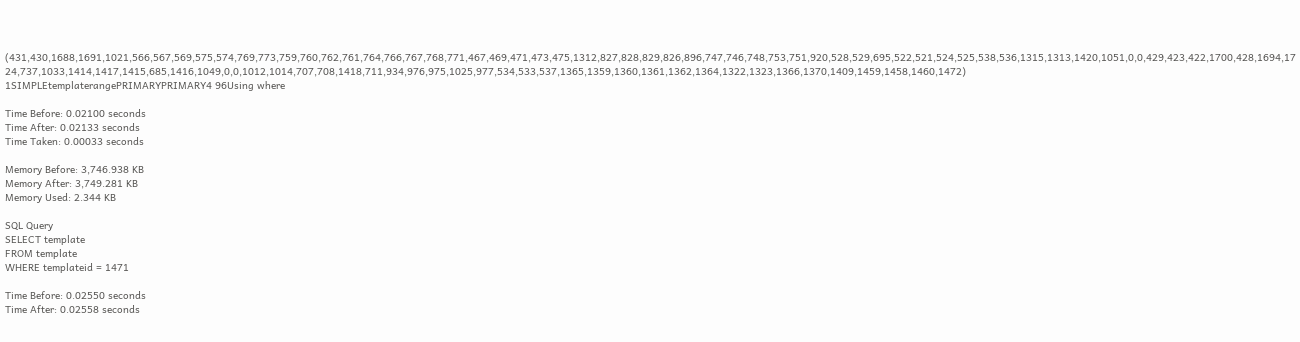(431,430,1688,1691,1021,566,567,569,575,574,769,773,759,760,762,761,764,766,767,768,771,467,469,471,473,475,1312,827,828,829,826,896,747,746,748,753,751,920,528,529,695,522,521,524,525,538,536,1315,1313,1420,1051,0,0,429,423,422,1700,428,1694,1724,737,1033,1414,1417,1415,685,1416,1049,0,0,1012,1014,707,708,1418,711,934,976,975,1025,977,534,533,537,1365,1359,1360,1361,1362,1364,1322,1323,1366,1370,1409,1459,1458,1460,1472)
1SIMPLEtemplaterangePRIMARYPRIMARY4 96Using where

Time Before: 0.02100 seconds
Time After: 0.02133 seconds
Time Taken: 0.00033 seconds

Memory Before: 3,746.938 KB
Memory After: 3,749.281 KB
Memory Used: 2.344 KB

SQL Query
SELECT template
FROM template
WHERE templateid = 1471

Time Before: 0.02550 seconds
Time After: 0.02558 seconds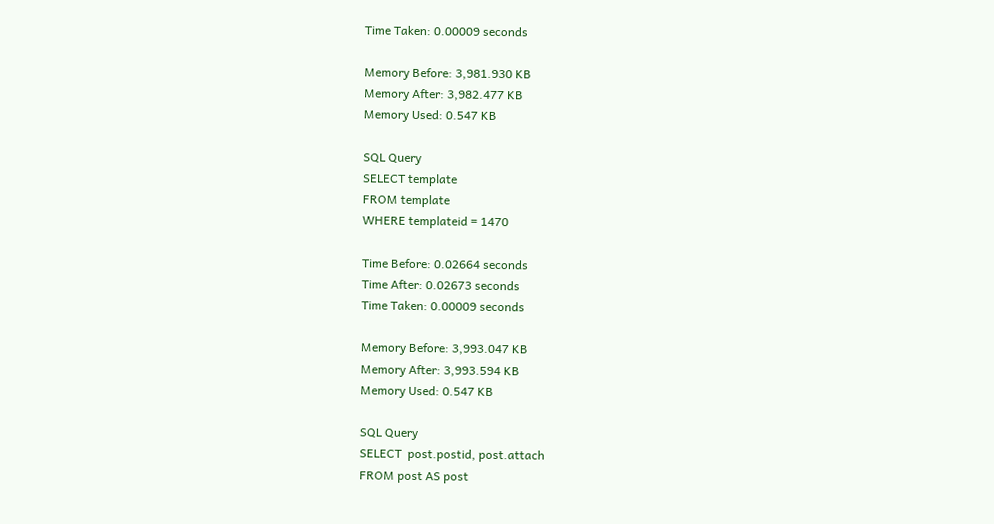Time Taken: 0.00009 seconds

Memory Before: 3,981.930 KB
Memory After: 3,982.477 KB
Memory Used: 0.547 KB

SQL Query
SELECT template
FROM template
WHERE templateid = 1470

Time Before: 0.02664 seconds
Time After: 0.02673 seconds
Time Taken: 0.00009 seconds

Memory Before: 3,993.047 KB
Memory After: 3,993.594 KB
Memory Used: 0.547 KB

SQL Query
SELECT  post.postid, post.attach
FROM post AS post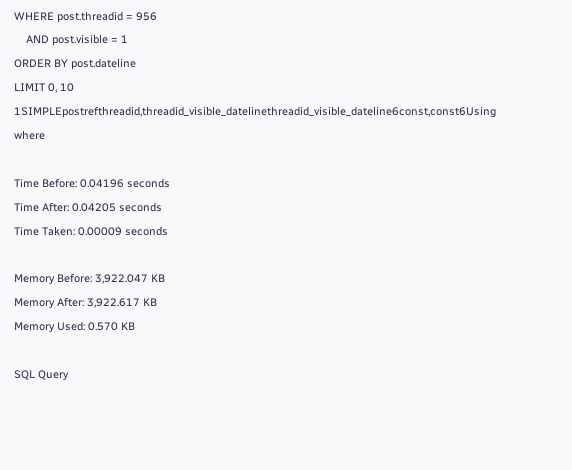WHERE post.threadid = 956
    AND post.visible = 1
ORDER BY post.dateline
LIMIT 0, 10
1SIMPLEpostrefthreadid,threadid_visible_datelinethreadid_visible_dateline6const,const6Using where

Time Before: 0.04196 seconds
Time After: 0.04205 seconds
Time Taken: 0.00009 seconds

Memory Before: 3,922.047 KB
Memory After: 3,922.617 KB
Memory Used: 0.570 KB

SQL Query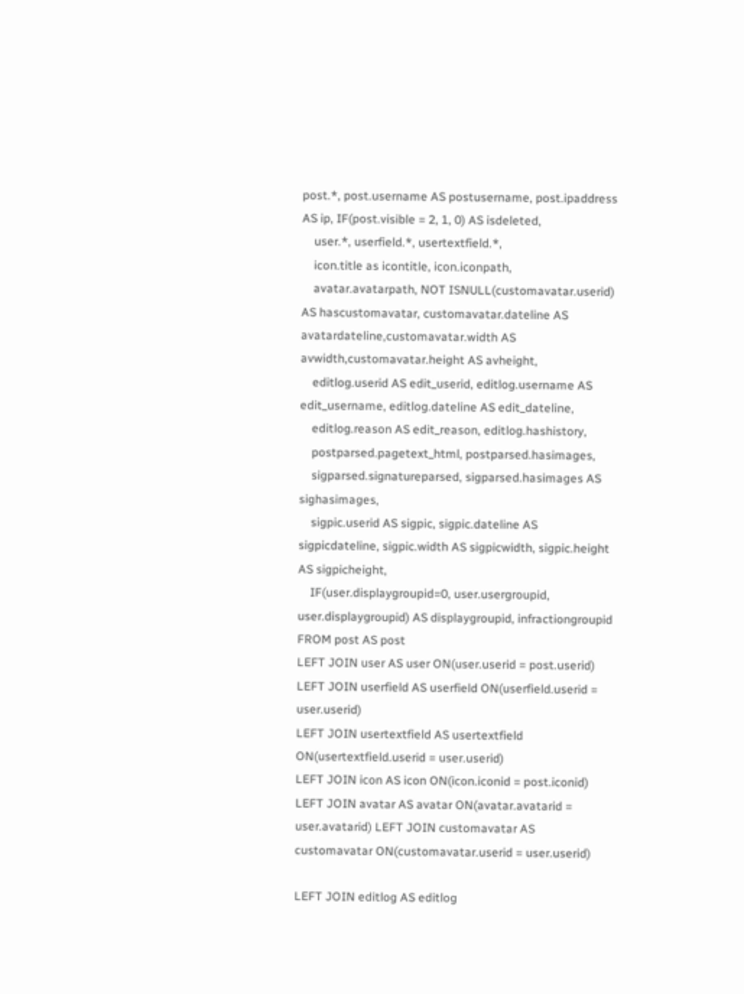post.*, post.username AS postusername, post.ipaddress AS ip, IF(post.visible = 2, 1, 0) AS isdeleted,
    user.*, userfield.*, usertextfield.*,
    icon.title as icontitle, icon.iconpath,
    avatar.avatarpath, NOT ISNULL(customavatar.userid) AS hascustomavatar, customavatar.dateline AS avatardateline,customavatar.width AS avwidth,customavatar.height AS avheight,
    editlog.userid AS edit_userid, editlog.username AS edit_username, editlog.dateline AS edit_dateline,
    editlog.reason AS edit_reason, editlog.hashistory,
    postparsed.pagetext_html, postparsed.hasimages,
    sigparsed.signatureparsed, sigparsed.hasimages AS sighasimages,
    sigpic.userid AS sigpic, sigpic.dateline AS sigpicdateline, sigpic.width AS sigpicwidth, sigpic.height AS sigpicheight,
    IF(user.displaygroupid=0, user.usergroupid, user.displaygroupid) AS displaygroupid, infractiongroupid
FROM post AS post
LEFT JOIN user AS user ON(user.userid = post.userid)
LEFT JOIN userfield AS userfield ON(userfield.userid = user.userid)
LEFT JOIN usertextfield AS usertextfield ON(usertextfield.userid = user.userid)
LEFT JOIN icon AS icon ON(icon.iconid = post.iconid)
LEFT JOIN avatar AS avatar ON(avatar.avatarid = user.avatarid) LEFT JOIN customavatar AS customavatar ON(customavatar.userid = user.userid)

LEFT JOIN editlog AS editlog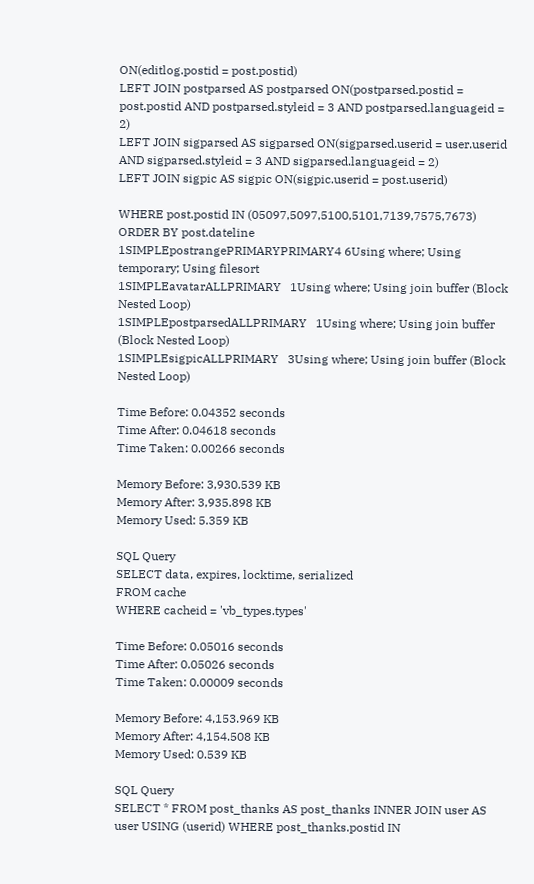ON(editlog.postid = post.postid)
LEFT JOIN postparsed AS postparsed ON(postparsed.postid = post.postid AND postparsed.styleid = 3 AND postparsed.languageid = 2)
LEFT JOIN sigparsed AS sigparsed ON(sigparsed.userid = user.userid AND sigparsed.styleid = 3 AND sigparsed.languageid = 2)
LEFT JOIN sigpic AS sigpic ON(sigpic.userid = post.userid)

WHERE post.postid IN (05097,5097,5100,5101,7139,7575,7673)
ORDER BY post.dateline
1SIMPLEpostrangePRIMARYPRIMARY4 6Using where; Using temporary; Using filesort
1SIMPLEavatarALLPRIMARY   1Using where; Using join buffer (Block Nested Loop)
1SIMPLEpostparsedALLPRIMARY   1Using where; Using join buffer (Block Nested Loop)
1SIMPLEsigpicALLPRIMARY   3Using where; Using join buffer (Block Nested Loop)

Time Before: 0.04352 seconds
Time After: 0.04618 seconds
Time Taken: 0.00266 seconds

Memory Before: 3,930.539 KB
Memory After: 3,935.898 KB
Memory Used: 5.359 KB

SQL Query
SELECT data, expires, locktime, serialized
FROM cache
WHERE cacheid = 'vb_types.types'

Time Before: 0.05016 seconds
Time After: 0.05026 seconds
Time Taken: 0.00009 seconds

Memory Before: 4,153.969 KB
Memory After: 4,154.508 KB
Memory Used: 0.539 KB

SQL Query
SELECT * FROM post_thanks AS post_thanks INNER JOIN user AS user USING (userid) WHERE post_thanks.postid IN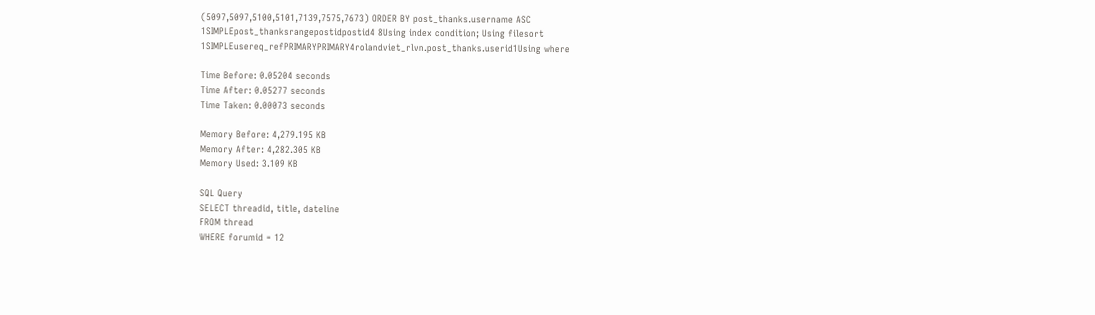(5097,5097,5100,5101,7139,7575,7673) ORDER BY post_thanks.username ASC
1SIMPLEpost_thanksrangepostidpostid4 8Using index condition; Using filesort
1SIMPLEusereq_refPRIMARYPRIMARY4rolandviet_rlvn.post_thanks.userid1Using where

Time Before: 0.05204 seconds
Time After: 0.05277 seconds
Time Taken: 0.00073 seconds

Memory Before: 4,279.195 KB
Memory After: 4,282.305 KB
Memory Used: 3.109 KB

SQL Query
SELECT threadid, title, dateline
FROM thread
WHERE forumid = 12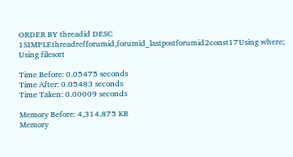ORDER BY threadid DESC
1SIMPLEthreadrefforumid,forumid_lastpostforumid2const17Using where; Using filesort

Time Before: 0.05475 seconds
Time After: 0.05483 seconds
Time Taken: 0.00009 seconds

Memory Before: 4,314.875 KB
Memory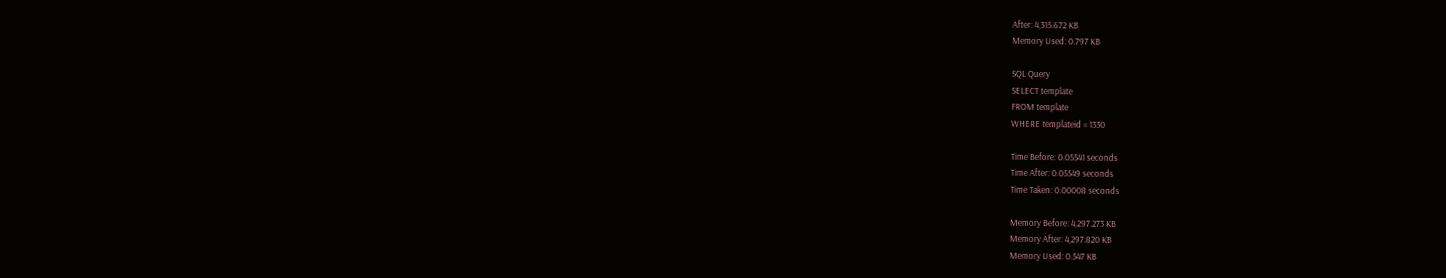After: 4,315.672 KB
Memory Used: 0.797 KB

SQL Query
SELECT template
FROM template
WHERE templateid = 1330

Time Before: 0.05541 seconds
Time After: 0.05549 seconds
Time Taken: 0.00008 seconds

Memory Before: 4,297.273 KB
Memory After: 4,297.820 KB
Memory Used: 0.547 KB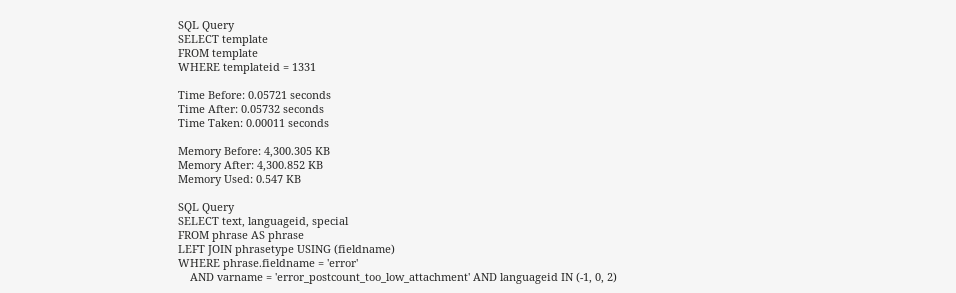SQL Query
SELECT template
FROM template
WHERE templateid = 1331

Time Before: 0.05721 seconds
Time After: 0.05732 seconds
Time Taken: 0.00011 seconds

Memory Before: 4,300.305 KB
Memory After: 4,300.852 KB
Memory Used: 0.547 KB

SQL Query
SELECT text, languageid, special
FROM phrase AS phrase
LEFT JOIN phrasetype USING (fieldname)
WHERE phrase.fieldname = 'error'
    AND varname = 'error_postcount_too_low_attachment' AND languageid IN (-1, 0, 2)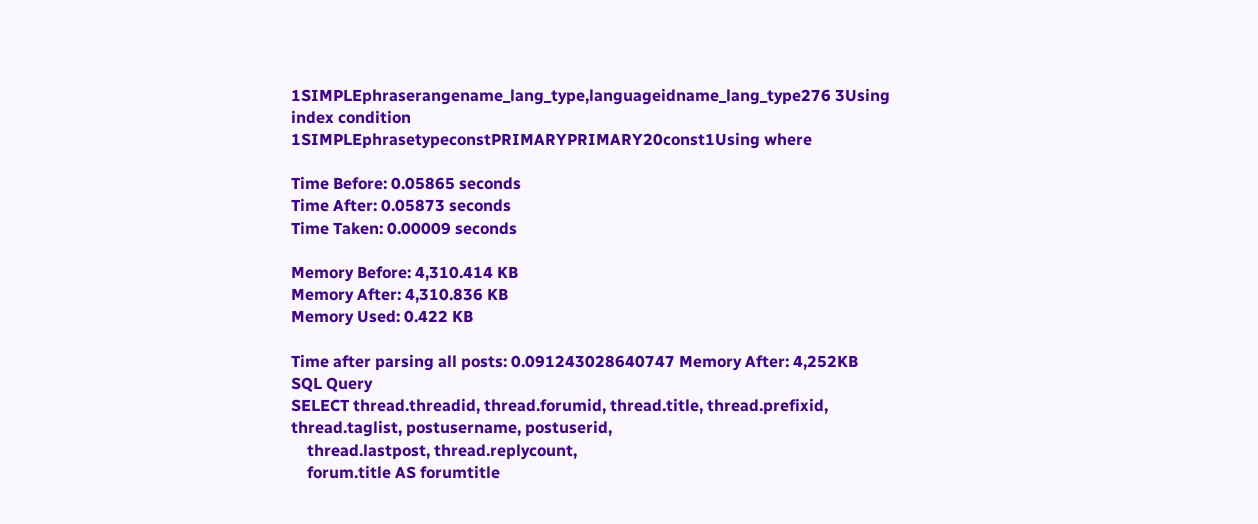1SIMPLEphraserangename_lang_type,languageidname_lang_type276 3Using index condition
1SIMPLEphrasetypeconstPRIMARYPRIMARY20const1Using where

Time Before: 0.05865 seconds
Time After: 0.05873 seconds
Time Taken: 0.00009 seconds

Memory Before: 4,310.414 KB
Memory After: 4,310.836 KB
Memory Used: 0.422 KB

Time after parsing all posts: 0.091243028640747 Memory After: 4,252KB
SQL Query
SELECT thread.threadid, thread.forumid, thread.title, thread.prefixid, thread.taglist, postusername, postuserid,
    thread.lastpost, thread.replycount,
    forum.title AS forumtitle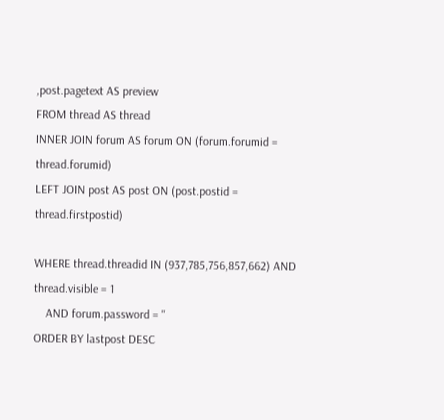,post.pagetext AS preview
FROM thread AS thread
INNER JOIN forum AS forum ON (forum.forumid = thread.forumid)
LEFT JOIN post AS post ON (post.postid = thread.firstpostid)

WHERE thread.threadid IN (937,785,756,857,662) AND thread.visible = 1
    AND forum.password = ''
ORDER BY lastpost DESC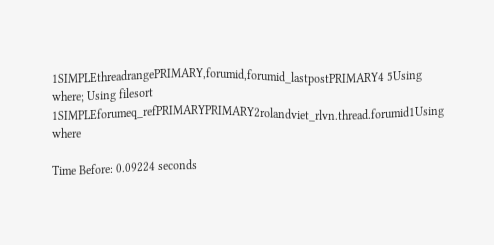1SIMPLEthreadrangePRIMARY,forumid,forumid_lastpostPRIMARY4 5Using where; Using filesort
1SIMPLEforumeq_refPRIMARYPRIMARY2rolandviet_rlvn.thread.forumid1Using where

Time Before: 0.09224 seconds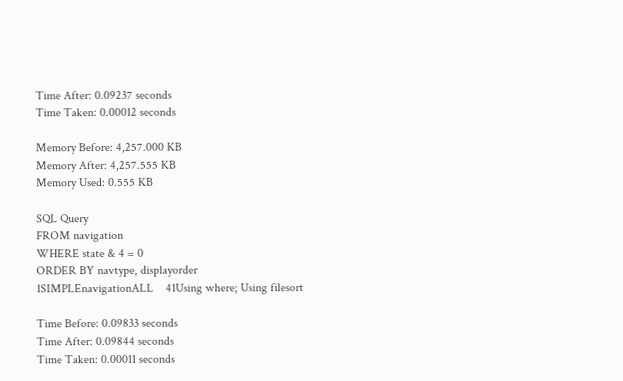Time After: 0.09237 seconds
Time Taken: 0.00012 seconds

Memory Before: 4,257.000 KB
Memory After: 4,257.555 KB
Memory Used: 0.555 KB

SQL Query
FROM navigation
WHERE state & 4 = 0
ORDER BY navtype, displayorder
1SIMPLEnavigationALL    41Using where; Using filesort

Time Before: 0.09833 seconds
Time After: 0.09844 seconds
Time Taken: 0.00011 seconds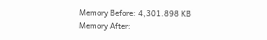Memory Before: 4,301.898 KB
Memory After: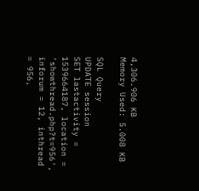4,306.906 KB
Memory Used: 5.008 KB

SQL Query
UPDATE session
SET lastactivity = 1539664187, location = 'showthread.php?t=956', inforum = 12, inthread = 956,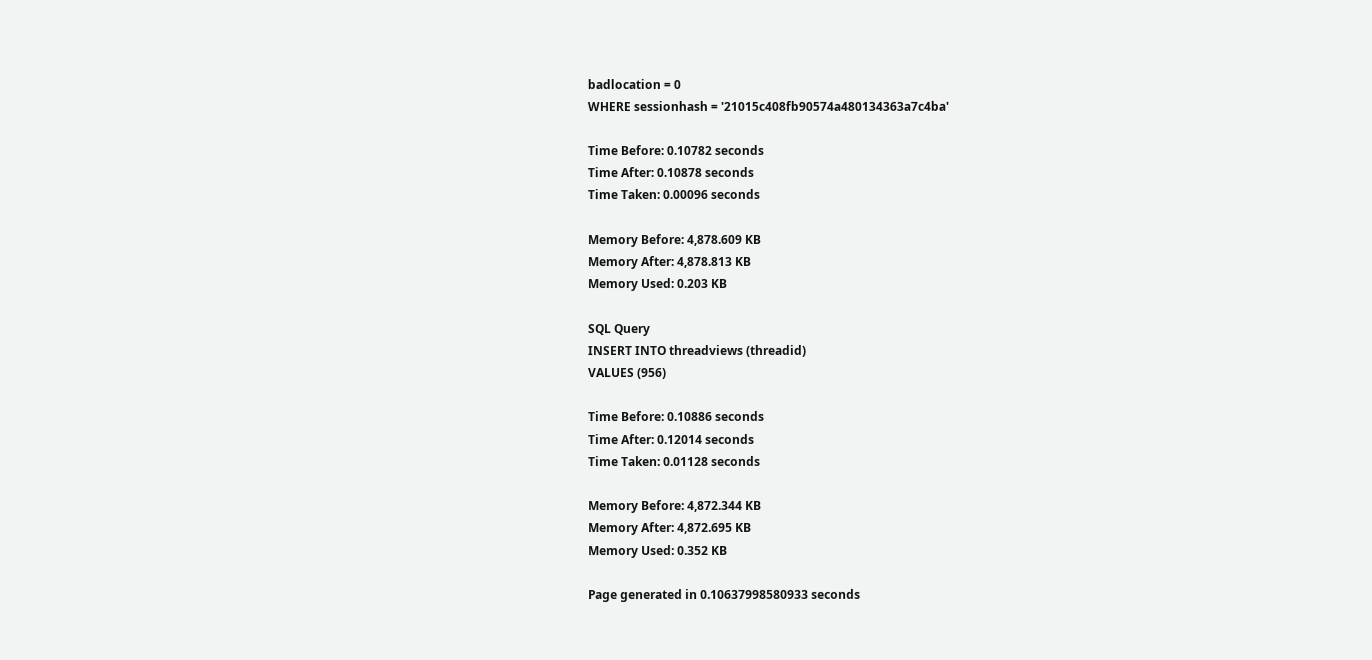badlocation = 0
WHERE sessionhash = '21015c408fb90574a480134363a7c4ba'

Time Before: 0.10782 seconds
Time After: 0.10878 seconds
Time Taken: 0.00096 seconds

Memory Before: 4,878.609 KB
Memory After: 4,878.813 KB
Memory Used: 0.203 KB

SQL Query
INSERT INTO threadviews (threadid)
VALUES (956)

Time Before: 0.10886 seconds
Time After: 0.12014 seconds
Time Taken: 0.01128 seconds

Memory Before: 4,872.344 KB
Memory After: 4,872.695 KB
Memory Used: 0.352 KB

Page generated in 0.10637998580933 seconds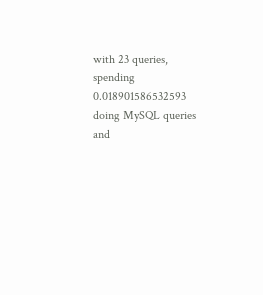with 23 queries, spending 0.018901586532593 doing MySQL queries and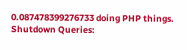0.087478399276733 doing PHP things.
Shutdown Queries: